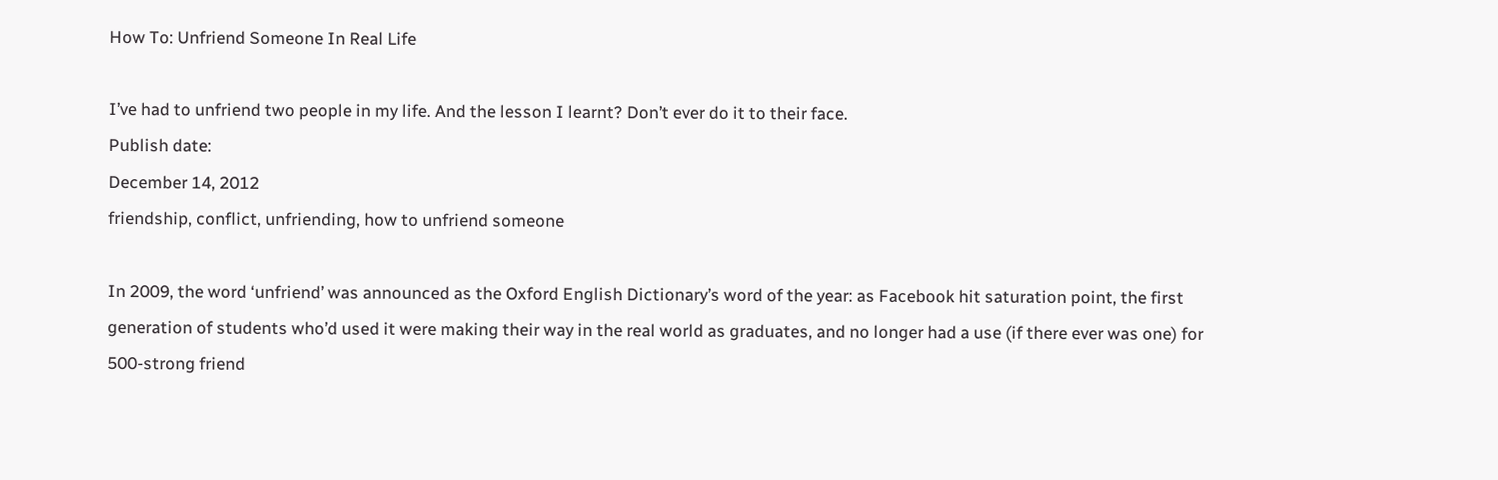How To: Unfriend Someone In Real Life

I’ve had to unfriend two people in my life. And the lesson I learnt? Don’t ever do it to their face.
Publish date:
December 14, 2012
friendship, conflict, unfriending, how to unfriend someone

In 2009, the word ‘unfriend’ was announced as the Oxford English Dictionary’s word of the year: as Facebook hit saturation point, the first generation of students who’d used it were making their way in the real world as graduates, and no longer had a use (if there ever was one) for 500-strong friend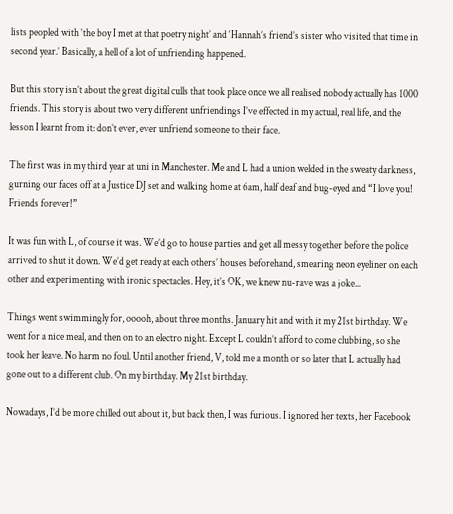lists peopled with ‘the boy I met at that poetry night’ and ‘Hannah’s friend’s sister who visited that time in second year.’ Basically, a hell of a lot of unfriending happened.

But this story isn’t about the great digital culls that took place once we all realised nobody actually has 1000 friends. This story is about two very different unfriendings I’ve effected in my actual, real life, and the lesson I learnt from it: don’t ever, ever unfriend someone to their face.

The first was in my third year at uni in Manchester. Me and L had a union welded in the sweaty darkness, gurning our faces off at a Justice DJ set and walking home at 6am, half deaf and bug-eyed and “I love you! Friends forever!”

It was fun with L, of course it was. We’d go to house parties and get all messy together before the police arrived to shut it down. We’d get ready at each others’ houses beforehand, smearing neon eyeliner on each other and experimenting with ironic spectacles. Hey, it’s OK, we knew nu-rave was a joke...

Things went swimmingly for, ooooh, about three months. January hit and with it my 21st birthday. We went for a nice meal, and then on to an electro night. Except L couldn’t afford to come clubbing, so she took her leave. No harm no foul. Until another friend, V, told me a month or so later that L actually had gone out to a different club. On my birthday. My 21st birthday.

Nowadays, I’d be more chilled out about it, but back then, I was furious. I ignored her texts, her Facebook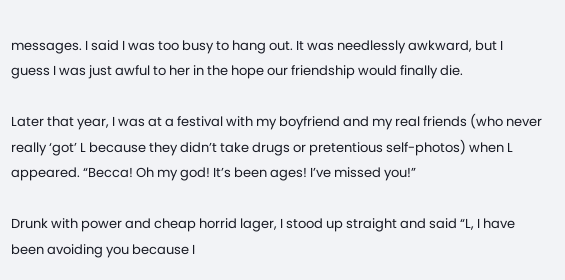messages. I said I was too busy to hang out. It was needlessly awkward, but I guess I was just awful to her in the hope our friendship would finally die.

Later that year, I was at a festival with my boyfriend and my real friends (who never really ‘got’ L because they didn’t take drugs or pretentious self-photos) when L appeared. “Becca! Oh my god! It’s been ages! I’ve missed you!”

Drunk with power and cheap horrid lager, I stood up straight and said “L, I have been avoiding you because I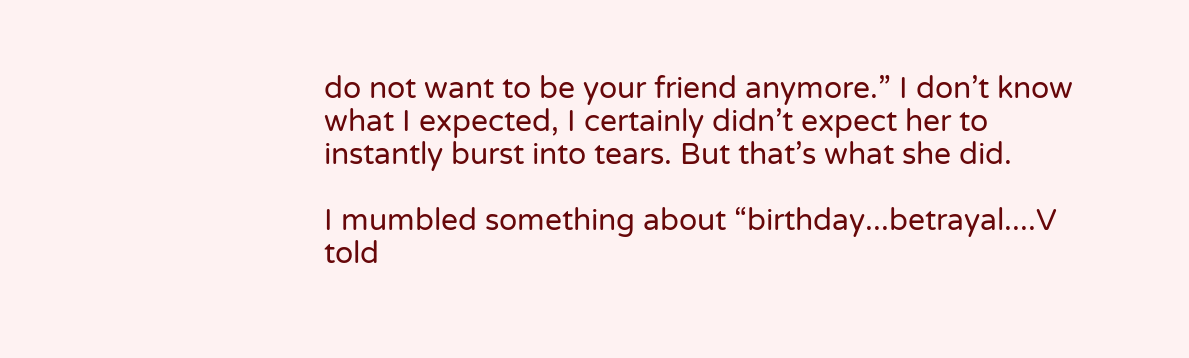do not want to be your friend anymore.” I don’t know what I expected, I certainly didn’t expect her to instantly burst into tears. But that’s what she did.

I mumbled something about “birthday...betrayal....V told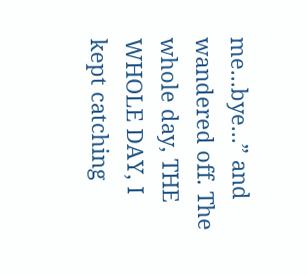me...bye...” and wandered off. The whole day, THE WHOLE DAY, I kept catching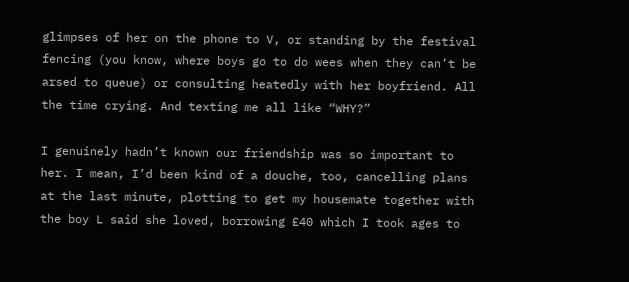glimpses of her on the phone to V, or standing by the festival fencing (you know, where boys go to do wees when they can’t be arsed to queue) or consulting heatedly with her boyfriend. All the time crying. And texting me all like “WHY?”

I genuinely hadn’t known our friendship was so important to her. I mean, I’d been kind of a douche, too, cancelling plans at the last minute, plotting to get my housemate together with the boy L said she loved, borrowing £40 which I took ages to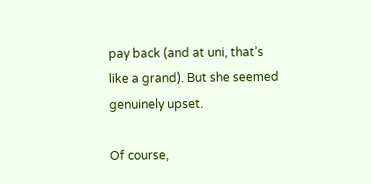pay back (and at uni, that’s like a grand). But she seemed genuinely upset.

Of course,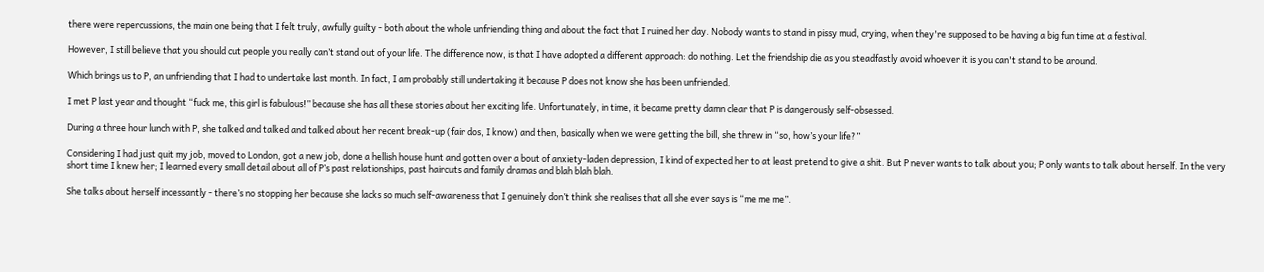there were repercussions, the main one being that I felt truly, awfully guilty - both about the whole unfriending thing and about the fact that I ruined her day. Nobody wants to stand in pissy mud, crying, when they're supposed to be having a big fun time at a festival.

However, I still believe that you should cut people you really can’t stand out of your life. The difference now, is that I have adopted a different approach: do nothing. Let the friendship die as you steadfastly avoid whoever it is you can't stand to be around.

Which brings us to P, an unfriending that I had to undertake last month. In fact, I am probably still undertaking it because P does not know she has been unfriended.

I met P last year and thought “fuck me, this girl is fabulous!” because she has all these stories about her exciting life. Unfortunately, in time, it became pretty damn clear that P is dangerously self-obsessed.

During a three hour lunch with P, she talked and talked and talked about her recent break-up (fair dos, I know) and then, basically when we were getting the bill, she threw in “so, how’s your life?”

Considering I had just quit my job, moved to London, got a new job, done a hellish house hunt and gotten over a bout of anxiety-laden depression, I kind of expected her to at least pretend to give a shit. But P never wants to talk about you; P only wants to talk about herself. In the very short time I knew her; I learned every small detail about all of P’s past relationships, past haircuts and family dramas and blah blah blah.

She talks about herself incessantly - there’s no stopping her because she lacks so much self-awareness that I genuinely don’t think she realises that all she ever says is “me me me”.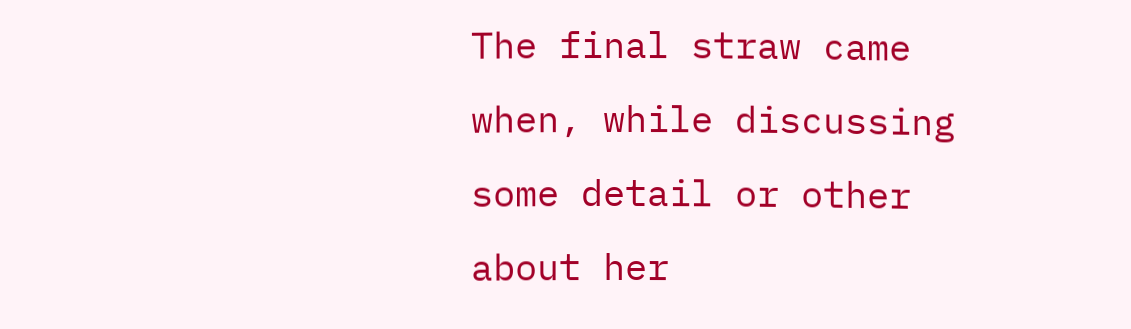The final straw came when, while discussing some detail or other about her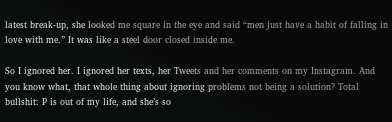latest break-up, she looked me square in the eye and said “men just have a habit of falling in love with me.” It was like a steel door closed inside me.

So I ignored her. I ignored her texts, her Tweets and her comments on my Instagram. And you know what, that whole thing about ignoring problems not being a solution? Total bullshit: P is out of my life, and she’s so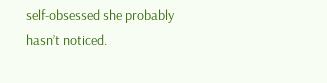self-obsessed she probably hasn’t noticed.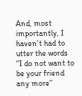And, most importantly, I haven’t had to utter the words “I do not want to be your friend any more”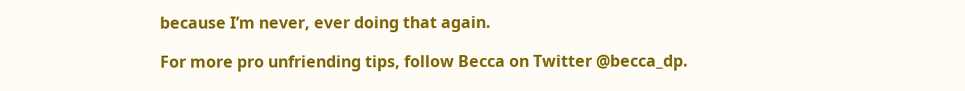because I’m never, ever doing that again.

For more pro unfriending tips, follow Becca on Twitter @becca_dp.